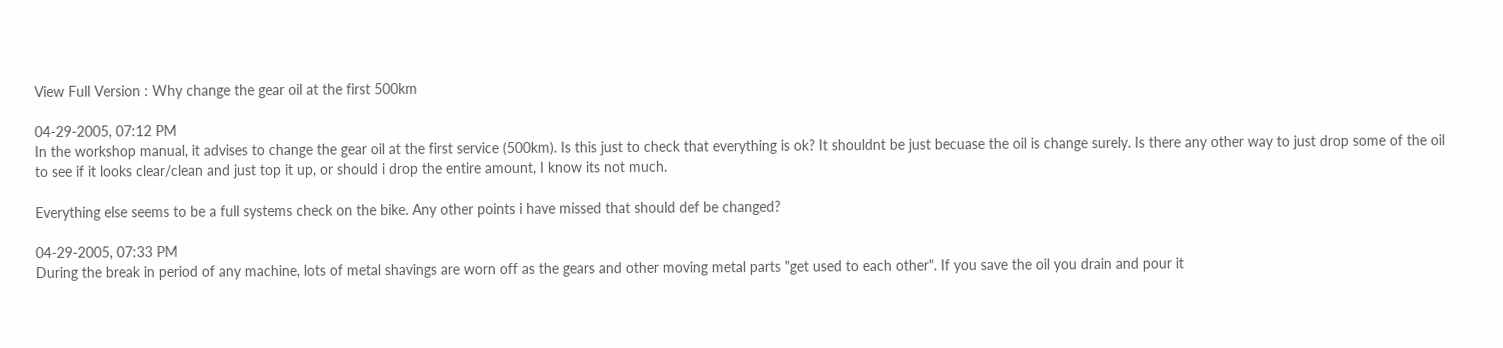View Full Version : Why change the gear oil at the first 500km

04-29-2005, 07:12 PM
In the workshop manual, it advises to change the gear oil at the first service (500km). Is this just to check that everything is ok? It shouldnt be just becuase the oil is change surely. Is there any other way to just drop some of the oil to see if it looks clear/clean and just top it up, or should i drop the entire amount, I know its not much.

Everything else seems to be a full systems check on the bike. Any other points i have missed that should def be changed?

04-29-2005, 07:33 PM
During the break in period of any machine, lots of metal shavings are worn off as the gears and other moving metal parts "get used to each other". If you save the oil you drain and pour it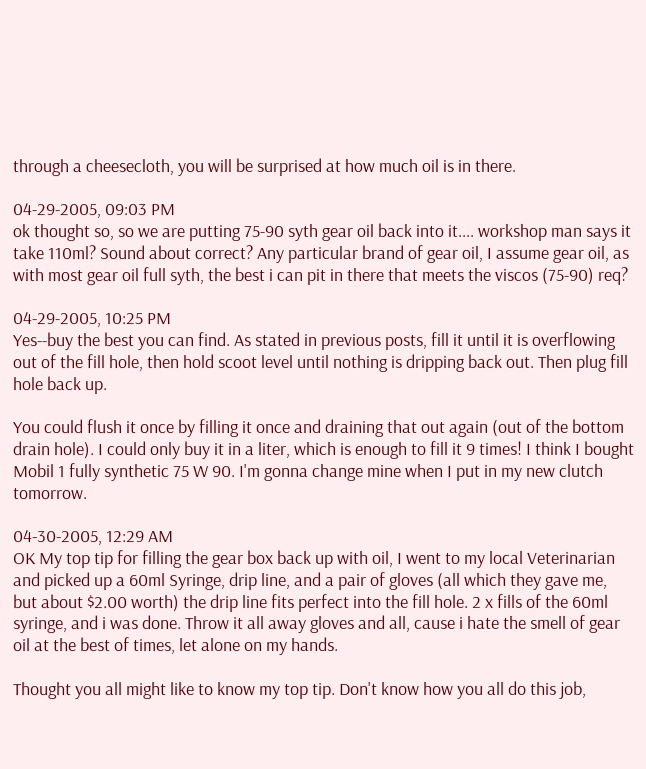through a cheesecloth, you will be surprised at how much oil is in there.

04-29-2005, 09:03 PM
ok thought so, so we are putting 75-90 syth gear oil back into it.... workshop man says it take 110ml? Sound about correct? Any particular brand of gear oil, I assume gear oil, as with most gear oil full syth, the best i can pit in there that meets the viscos (75-90) req?

04-29-2005, 10:25 PM
Yes--buy the best you can find. As stated in previous posts, fill it until it is overflowing out of the fill hole, then hold scoot level until nothing is dripping back out. Then plug fill hole back up.

You could flush it once by filling it once and draining that out again (out of the bottom drain hole). I could only buy it in a liter, which is enough to fill it 9 times! I think I bought Mobil 1 fully synthetic 75 W 90. I'm gonna change mine when I put in my new clutch tomorrow.

04-30-2005, 12:29 AM
OK My top tip for filling the gear box back up with oil, I went to my local Veterinarian and picked up a 60ml Syringe, drip line, and a pair of gloves (all which they gave me, but about $2.00 worth) the drip line fits perfect into the fill hole. 2 x fills of the 60ml syringe, and i was done. Throw it all away gloves and all, cause i hate the smell of gear oil at the best of times, let alone on my hands.

Thought you all might like to know my top tip. Don't know how you all do this job,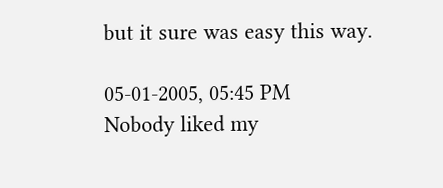but it sure was easy this way.

05-01-2005, 05:45 PM
Nobody liked my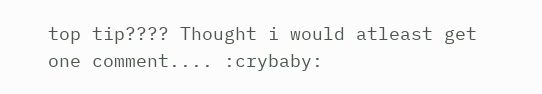top tip???? Thought i would atleast get one comment.... :crybaby: